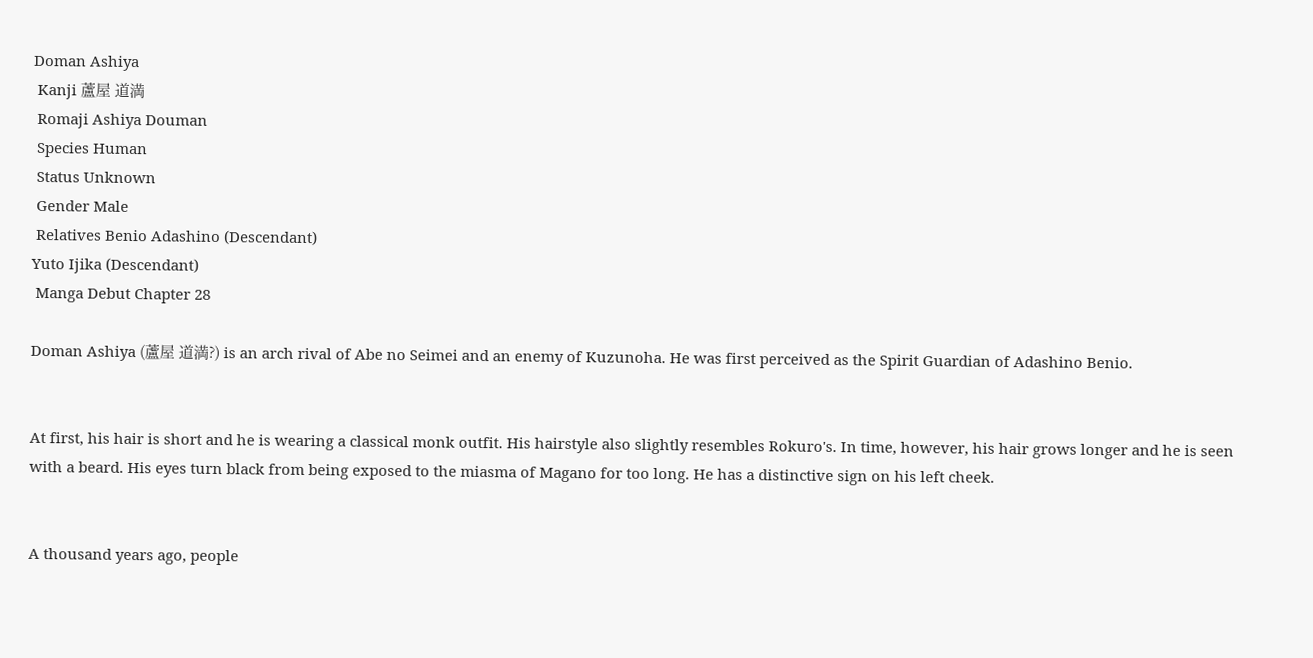Doman Ashiya
 Kanji 蘆屋 道満
 Romaji Ashiya Douman
 Species Human
 Status Unknown
 Gender Male
 Relatives Benio Adashino (Descendant)
Yuto Ijika (Descendant)
 Manga Debut Chapter 28

Doman Ashiya (蘆屋 道満?) is an arch rival of Abe no Seimei and an enemy of Kuzunoha. He was first perceived as the Spirit Guardian of Adashino Benio.


At first, his hair is short and he is wearing a classical monk outfit. His hairstyle also slightly resembles Rokuro's. In time, however, his hair grows longer and he is seen with a beard. His eyes turn black from being exposed to the miasma of Magano for too long. He has a distinctive sign on his left cheek.


A thousand years ago, people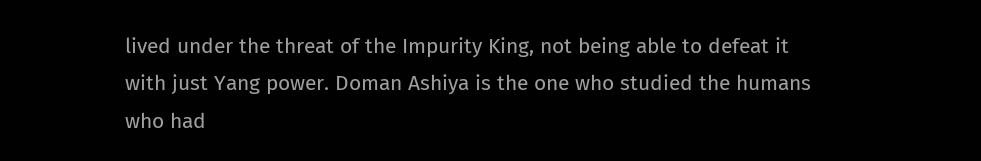lived under the threat of the Impurity King, not being able to defeat it with just Yang power. Doman Ashiya is the one who studied the humans who had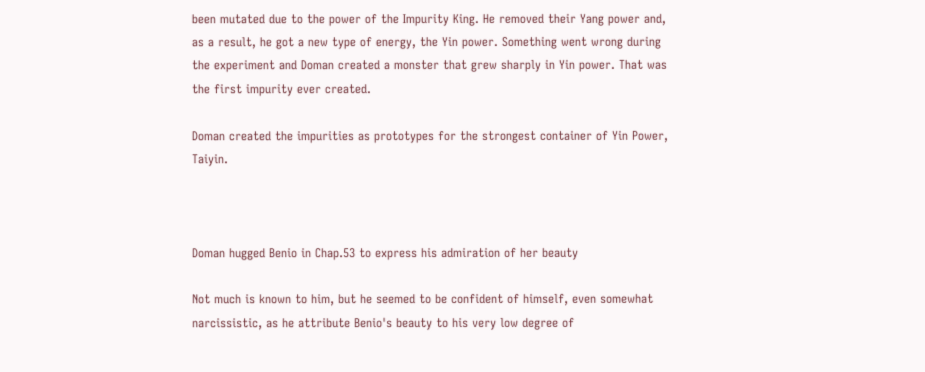been mutated due to the power of the Impurity King. He removed their Yang power and, as a result, he got a new type of energy, the Yin power. Something went wrong during the experiment and Doman created a monster that grew sharply in Yin power. That was the first impurity ever created.

Doman created the impurities as prototypes for the strongest container of Yin Power, Taiyin.



Doman hugged Benio in Chap.53 to express his admiration of her beauty

Not much is known to him, but he seemed to be confident of himself, even somewhat narcissistic, as he attribute Benio's beauty to his very low degree of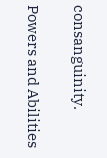consanguinity.

Powers and Abilities